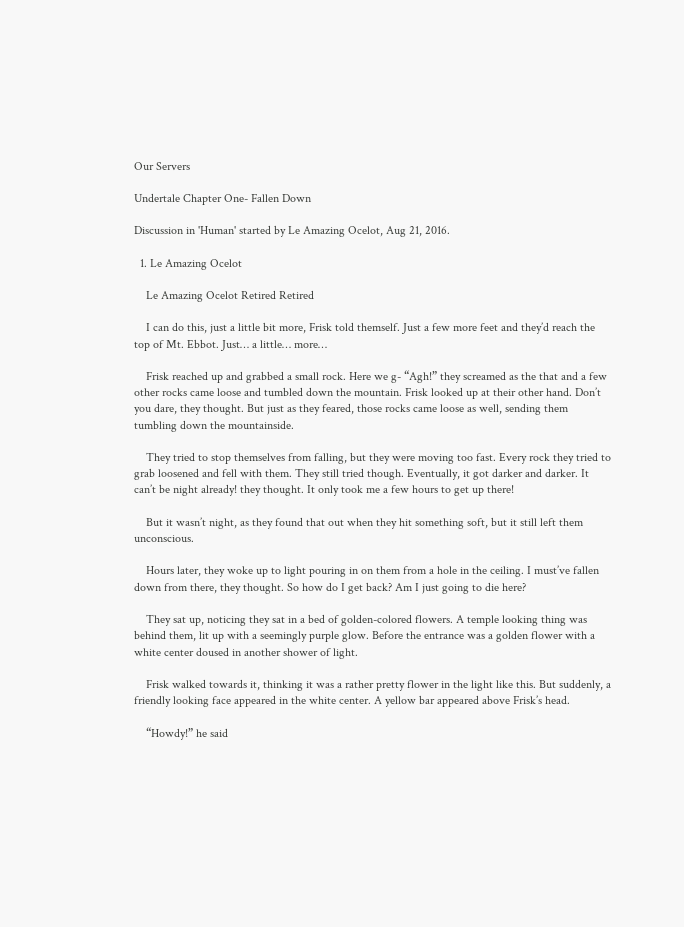Our Servers

Undertale Chapter One- Fallen Down

Discussion in 'Human' started by Le Amazing Ocelot, Aug 21, 2016.

  1. Le Amazing Ocelot

    Le Amazing Ocelot Retired Retired

    I can do this, just a little bit more, Frisk told themself. Just a few more feet and they’d reach the top of Mt. Ebbot. Just… a little… more…

    Frisk reached up and grabbed a small rock. Here we g- “Agh!” they screamed as the that and a few other rocks came loose and tumbled down the mountain. Frisk looked up at their other hand. Don’t you dare, they thought. But just as they feared, those rocks came loose as well, sending them tumbling down the mountainside.

    They tried to stop themselves from falling, but they were moving too fast. Every rock they tried to grab loosened and fell with them. They still tried though. Eventually, it got darker and darker. It can’t be night already! they thought. It only took me a few hours to get up there!

    But it wasn’t night, as they found that out when they hit something soft, but it still left them unconscious.

    Hours later, they woke up to light pouring in on them from a hole in the ceiling. I must’ve fallen down from there, they thought. So how do I get back? Am I just going to die here?

    They sat up, noticing they sat in a bed of golden-colored flowers. A temple looking thing was behind them, lit up with a seemingly purple glow. Before the entrance was a golden flower with a white center doused in another shower of light.

    Frisk walked towards it, thinking it was a rather pretty flower in the light like this. But suddenly, a friendly looking face appeared in the white center. A yellow bar appeared above Frisk’s head.

    “Howdy!” he said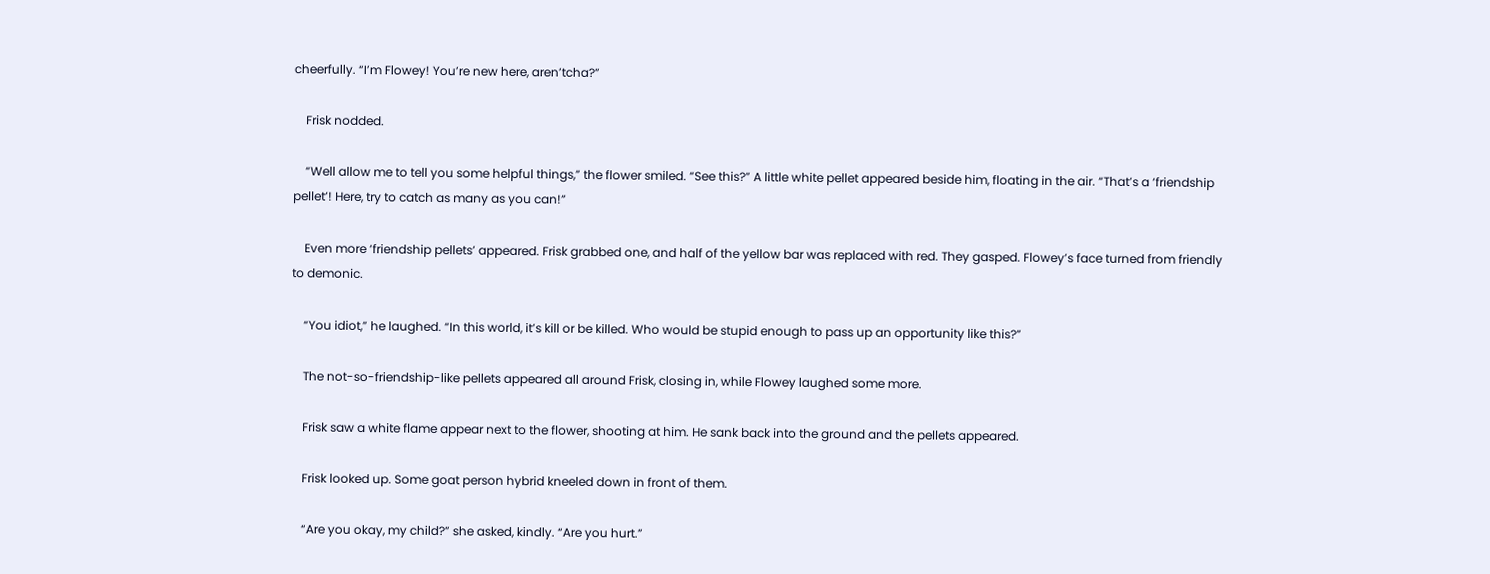cheerfully. “I’m Flowey! You’re new here, aren’tcha?”

    Frisk nodded.

    “Well allow me to tell you some helpful things,” the flower smiled. “See this?” A little white pellet appeared beside him, floating in the air. “That’s a ‘friendship pellet’! Here, try to catch as many as you can!”

    Even more ‘friendship pellets’ appeared. Frisk grabbed one, and half of the yellow bar was replaced with red. They gasped. Flowey’s face turned from friendly to demonic.

    “You idiot,” he laughed. “In this world, it’s kill or be killed. Who would be stupid enough to pass up an opportunity like this?”

    The not-so-friendship-like pellets appeared all around Frisk, closing in, while Flowey laughed some more.

    Frisk saw a white flame appear next to the flower, shooting at him. He sank back into the ground and the pellets appeared.

    Frisk looked up. Some goat person hybrid kneeled down in front of them.

    “Are you okay, my child?” she asked, kindly. “Are you hurt.”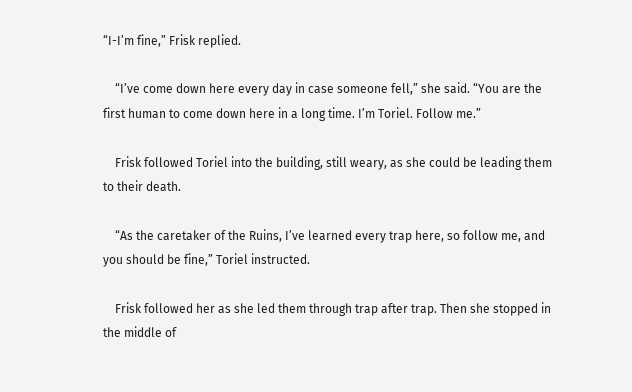“I-I’m fine,” Frisk replied.

    “I’ve come down here every day in case someone fell,” she said. “You are the first human to come down here in a long time. I’m Toriel. Follow me.”

    Frisk followed Toriel into the building, still weary, as she could be leading them to their death.

    “As the caretaker of the Ruins, I’ve learned every trap here, so follow me, and you should be fine,” Toriel instructed.

    Frisk followed her as she led them through trap after trap. Then she stopped in the middle of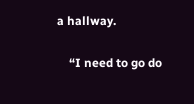a hallway.

    “I need to go do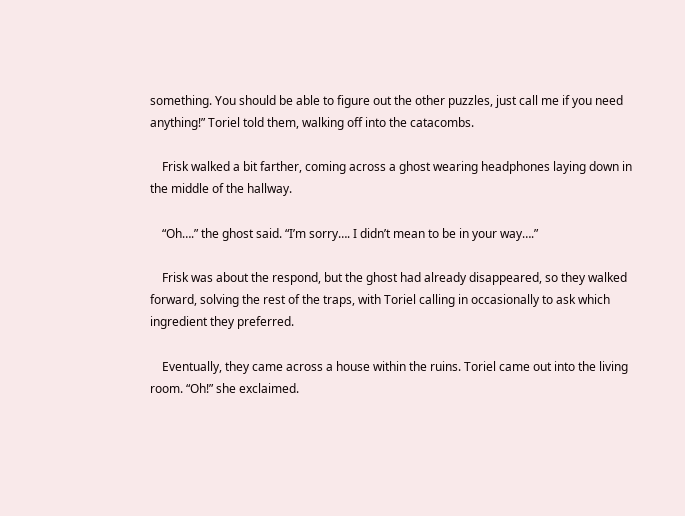something. You should be able to figure out the other puzzles, just call me if you need anything!” Toriel told them, walking off into the catacombs.

    Frisk walked a bit farther, coming across a ghost wearing headphones laying down in the middle of the hallway.

    “Oh….” the ghost said. “I’m sorry…. I didn’t mean to be in your way….”

    Frisk was about the respond, but the ghost had already disappeared, so they walked forward, solving the rest of the traps, with Toriel calling in occasionally to ask which ingredient they preferred.

    Eventually, they came across a house within the ruins. Toriel came out into the living room. “Oh!” she exclaimed.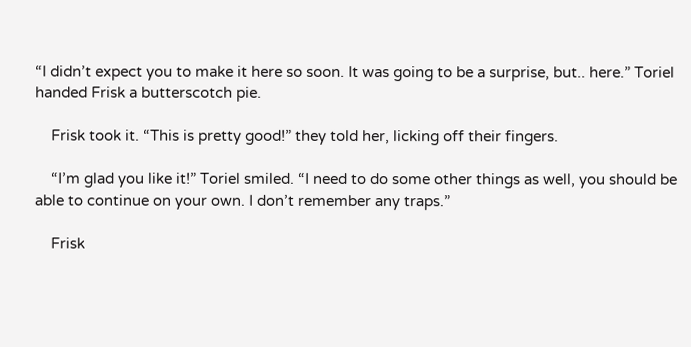“I didn’t expect you to make it here so soon. It was going to be a surprise, but.. here.” Toriel handed Frisk a butterscotch pie.

    Frisk took it. “This is pretty good!” they told her, licking off their fingers.

    “I’m glad you like it!” Toriel smiled. “I need to do some other things as well, you should be able to continue on your own. I don’t remember any traps.”

    Frisk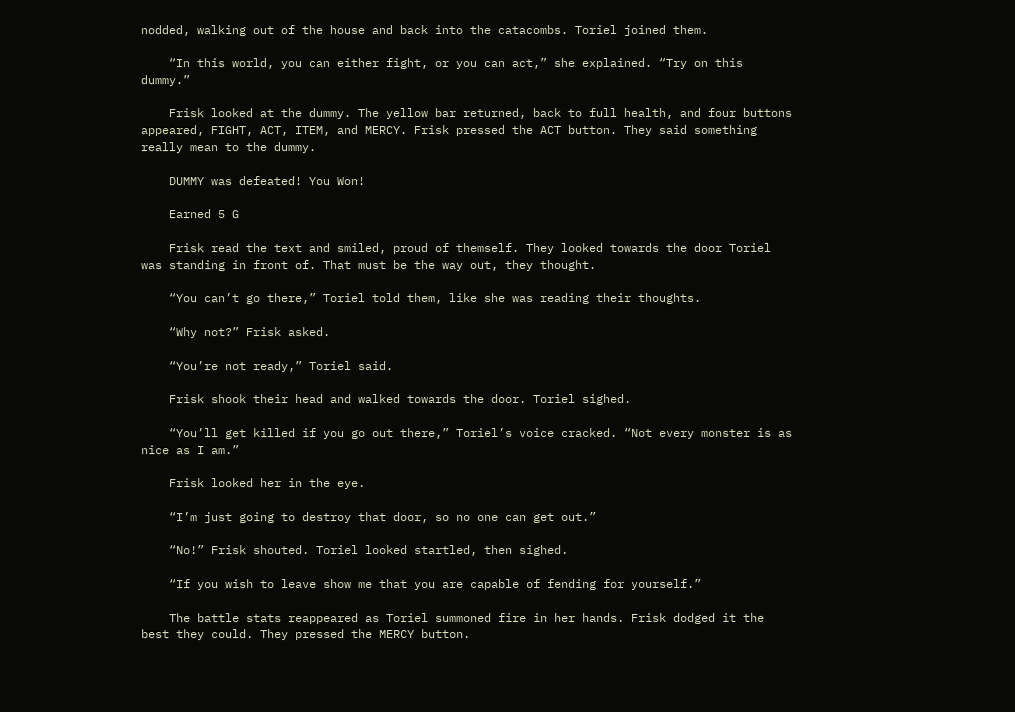nodded, walking out of the house and back into the catacombs. Toriel joined them.

    “In this world, you can either fight, or you can act,” she explained. “Try on this dummy.”

    Frisk looked at the dummy. The yellow bar returned, back to full health, and four buttons appeared, FIGHT, ACT, ITEM, and MERCY. Frisk pressed the ACT button. They said something really mean to the dummy.

    DUMMY was defeated! You Won!

    Earned 5 G

    Frisk read the text and smiled, proud of themself. They looked towards the door Toriel was standing in front of. That must be the way out, they thought.

    “You can’t go there,” Toriel told them, like she was reading their thoughts.

    “Why not?” Frisk asked.

    “You’re not ready,” Toriel said.

    Frisk shook their head and walked towards the door. Toriel sighed.

    “You’ll get killed if you go out there,” Toriel’s voice cracked. “Not every monster is as nice as I am.”

    Frisk looked her in the eye.

    “I’m just going to destroy that door, so no one can get out.”

    “No!” Frisk shouted. Toriel looked startled, then sighed.

    “If you wish to leave show me that you are capable of fending for yourself.”

    The battle stats reappeared as Toriel summoned fire in her hands. Frisk dodged it the best they could. They pressed the MERCY button.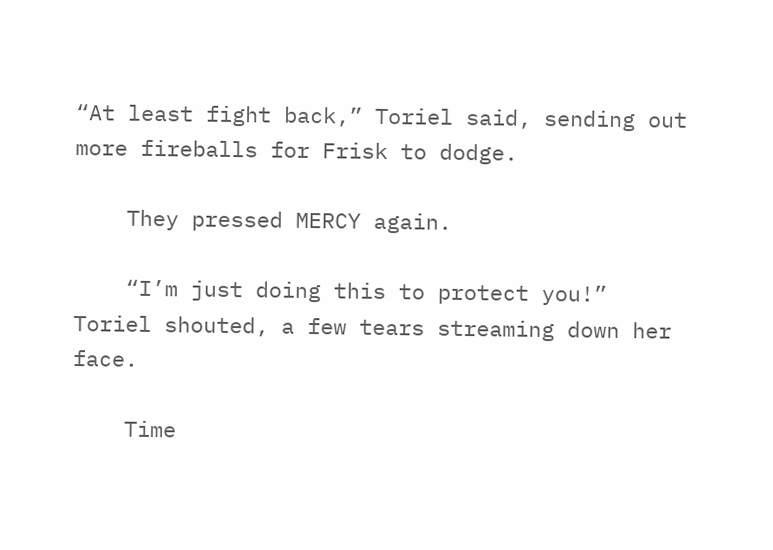“At least fight back,” Toriel said, sending out more fireballs for Frisk to dodge.

    They pressed MERCY again.

    “I’m just doing this to protect you!” Toriel shouted, a few tears streaming down her face.

    Time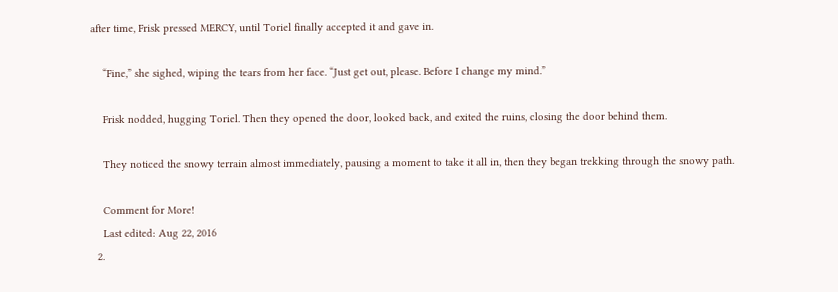after time, Frisk pressed MERCY, until Toriel finally accepted it and gave in.

    “Fine,” she sighed, wiping the tears from her face. “Just get out, please. Before I change my mind.”

    Frisk nodded, hugging Toriel. Then they opened the door, looked back, and exited the ruins, closing the door behind them.

    They noticed the snowy terrain almost immediately, pausing a moment to take it all in, then they began trekking through the snowy path.

    Comment for More!
    Last edited: Aug 22, 2016
  2.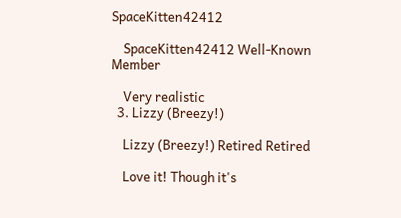SpaceKitten42412

    SpaceKitten42412 Well-Known Member

    Very realistic
  3. Lizzy (Breezy!)

    Lizzy (Breezy!) Retired Retired

    Love it! Though it's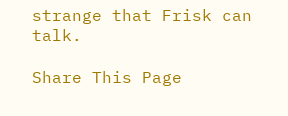strange that Frisk can talk.

Share This Page